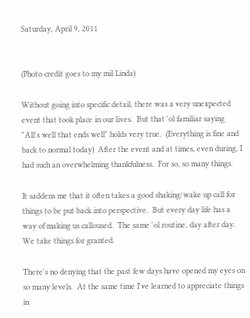Saturday, April 9, 2011


(Photo credit goes to my mil Linda)

Without going into specific detail, there was a very unexpected event that took place in our lives.  But that 'ol familiar saying "All's well that ends well" holds very true.  (Everything is fine and back to normal today)  After the event and at times, even during, I had such an overwhelming thankfulness.  For so, so many things.

It saddens me that it often takes a good shaking/wake up call for things to be put back into perspective.  But every day life has a way of making us calloused.  The same 'ol routine, day after day.  We take things for granted.

There's no denying that the past few days have opened my eyes on so many levels.  At the same time I've learned to appreciate things in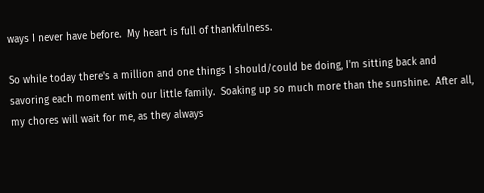ways I never have before.  My heart is full of thankfulness.

So while today there's a million and one things I should/could be doing, I'm sitting back and savoring each moment with our little family.  Soaking up so much more than the sunshine.  After all, my chores will wait for me, as they always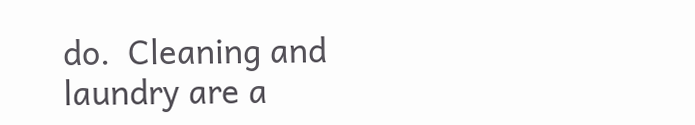do.  Cleaning and laundry are a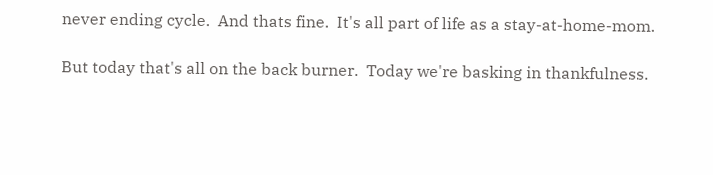never ending cycle.  And thats fine.  It's all part of life as a stay-at-home-mom.

But today that's all on the back burner.  Today we're basking in thankfulness.